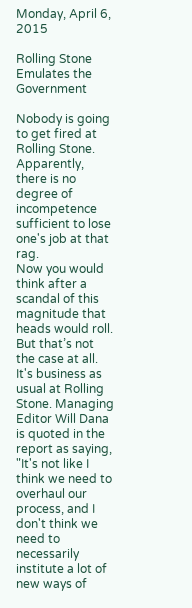Monday, April 6, 2015

Rolling Stone Emulates the Government

Nobody is going to get fired at Rolling Stone. Apparently, there is no degree of incompetence sufficient to lose one's job at that rag.
Now you would think after a scandal of this magnitude that heads would roll. But that’s not the case at all. It's business as usual at Rolling Stone. Managing Editor Will Dana is quoted in the report as saying, "It's not like I think we need to overhaul our process, and I don't think we need to necessarily institute a lot of new ways of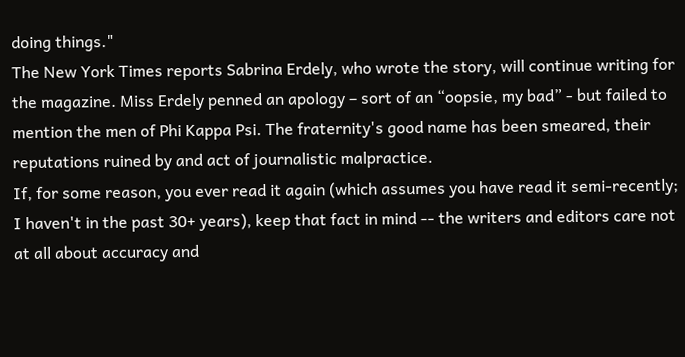doing things."
The New York Times reports Sabrina Erdely, who wrote the story, will continue writing for the magazine. Miss Erdely penned an apology – sort of an “oopsie, my bad” - but failed to mention the men of Phi Kappa Psi. The fraternity's good name has been smeared, their reputations ruined by and act of journalistic malpractice.
If, for some reason, you ever read it again (which assumes you have read it semi-recently; I haven't in the past 30+ years), keep that fact in mind -- the writers and editors care not at all about accuracy and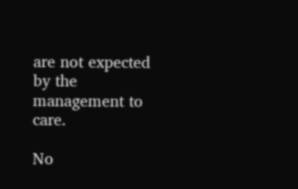are not expected by the management to care.

No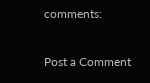comments:

Post a Comment